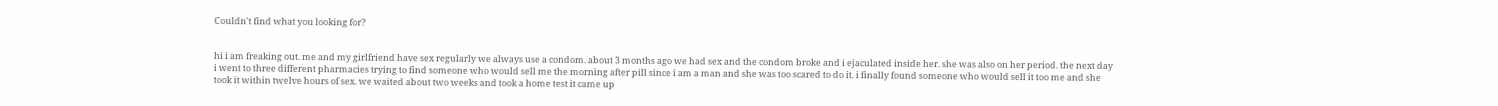Couldn't find what you looking for?


hi i am freaking out. me and my girlfriend have sex regularly we always use a condom. about 3 months ago we had sex and the condom broke and i ejaculated inside her. she was also on her period. the next day i went to three different pharmacies trying to find someone who would sell me the morning after pill since i am a man and she was too scared to do it. i finally found someone who would sell it too me and she took it within twelve hours of sex. we waited about two weeks and took a home test it came up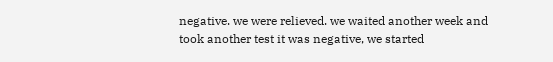negative. we were relieved. we waited another week and took another test it was negative, we started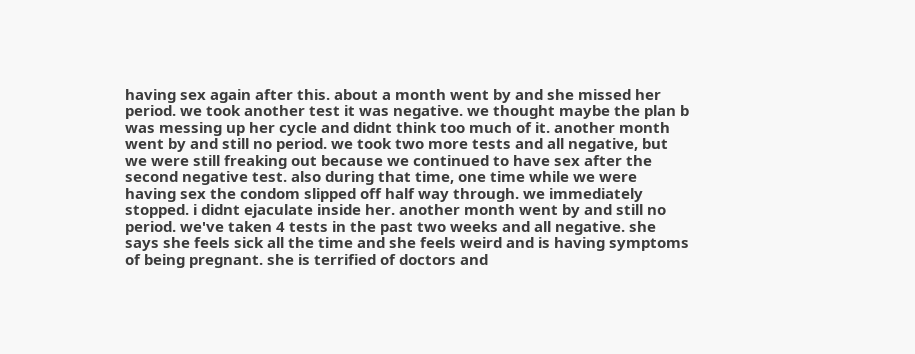having sex again after this. about a month went by and she missed her period. we took another test it was negative. we thought maybe the plan b was messing up her cycle and didnt think too much of it. another month went by and still no period. we took two more tests and all negative, but we were still freaking out because we continued to have sex after the second negative test. also during that time, one time while we were having sex the condom slipped off half way through. we immediately stopped. i didnt ejaculate inside her. another month went by and still no period. we've taken 4 tests in the past two weeks and all negative. she says she feels sick all the time and she feels weird and is having symptoms of being pregnant. she is terrified of doctors and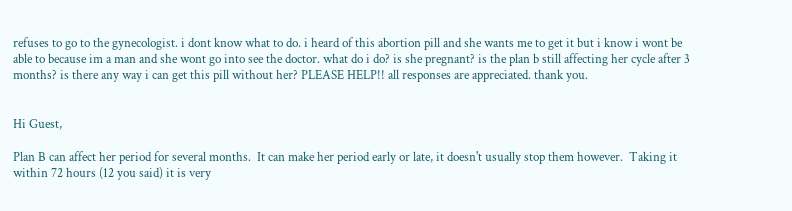refuses to go to the gynecologist. i dont know what to do. i heard of this abortion pill and she wants me to get it but i know i wont be able to because im a man and she wont go into see the doctor. what do i do? is she pregnant? is the plan b still affecting her cycle after 3 months? is there any way i can get this pill without her? PLEASE HELP!! all responses are appreciated. thank you.


Hi Guest,

Plan B can affect her period for several months.  It can make her period early or late, it doesn't usually stop them however.  Taking it within 72 hours (12 you said) it is very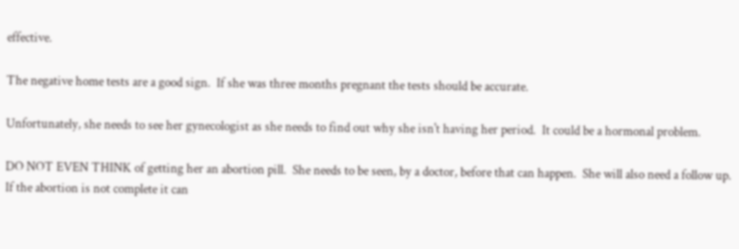effective.

The negative home tests are a good sign.  If she was three months pregnant the tests should be accurate.

Unfortunately, she needs to see her gynecologist as she needs to find out why she isn't having her period.  It could be a hormonal problem.

DO NOT EVEN THINK of getting her an abortion pill.  She needs to be seen, by a doctor, before that can happen.  She will also need a follow up.  If the abortion is not complete it can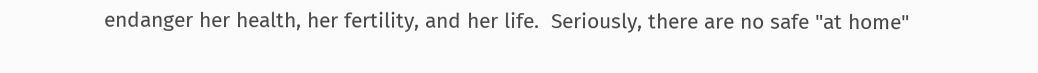endanger her health, her fertility, and her life.  Seriously, there are no safe "at home"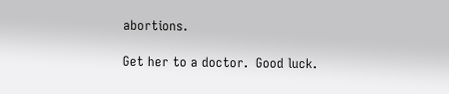abortions.

Get her to a doctor.  Good luck.